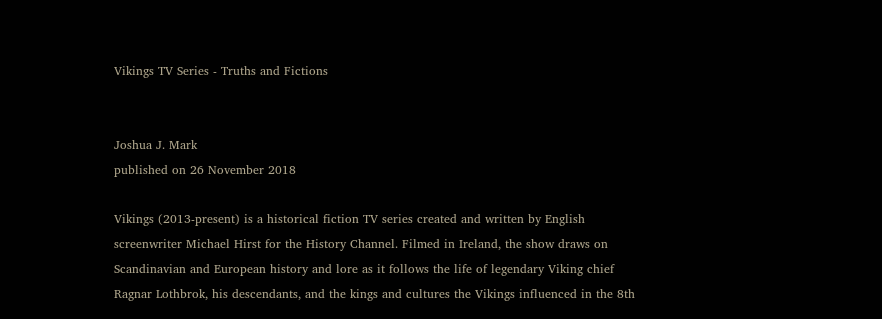Vikings TV Series - Truths and Fictions


Joshua J. Mark
published on 26 November 2018

Vikings (2013-present) is a historical fiction TV series created and written by English screenwriter Michael Hirst for the History Channel. Filmed in Ireland, the show draws on Scandinavian and European history and lore as it follows the life of legendary Viking chief Ragnar Lothbrok, his descendants, and the kings and cultures the Vikings influenced in the 8th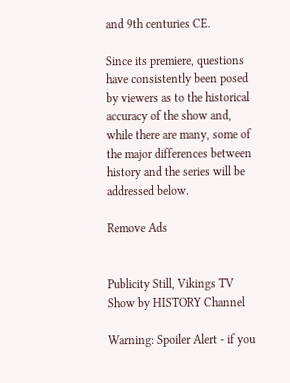and 9th centuries CE.

Since its premiere, questions have consistently been posed by viewers as to the historical accuracy of the show and, while there are many, some of the major differences between history and the series will be addressed below.

Remove Ads


Publicity Still, Vikings TV Show by HISTORY Channel

Warning: Spoiler Alert - if you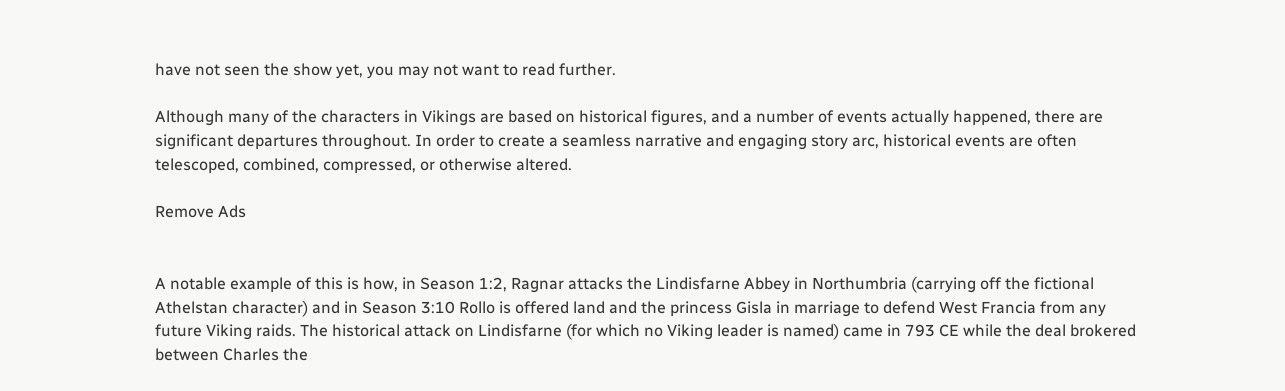have not seen the show yet, you may not want to read further.

Although many of the characters in Vikings are based on historical figures, and a number of events actually happened, there are significant departures throughout. In order to create a seamless narrative and engaging story arc, historical events are often telescoped, combined, compressed, or otherwise altered.

Remove Ads


A notable example of this is how, in Season 1:2, Ragnar attacks the Lindisfarne Abbey in Northumbria (carrying off the fictional Athelstan character) and in Season 3:10 Rollo is offered land and the princess Gisla in marriage to defend West Francia from any future Viking raids. The historical attack on Lindisfarne (for which no Viking leader is named) came in 793 CE while the deal brokered between Charles the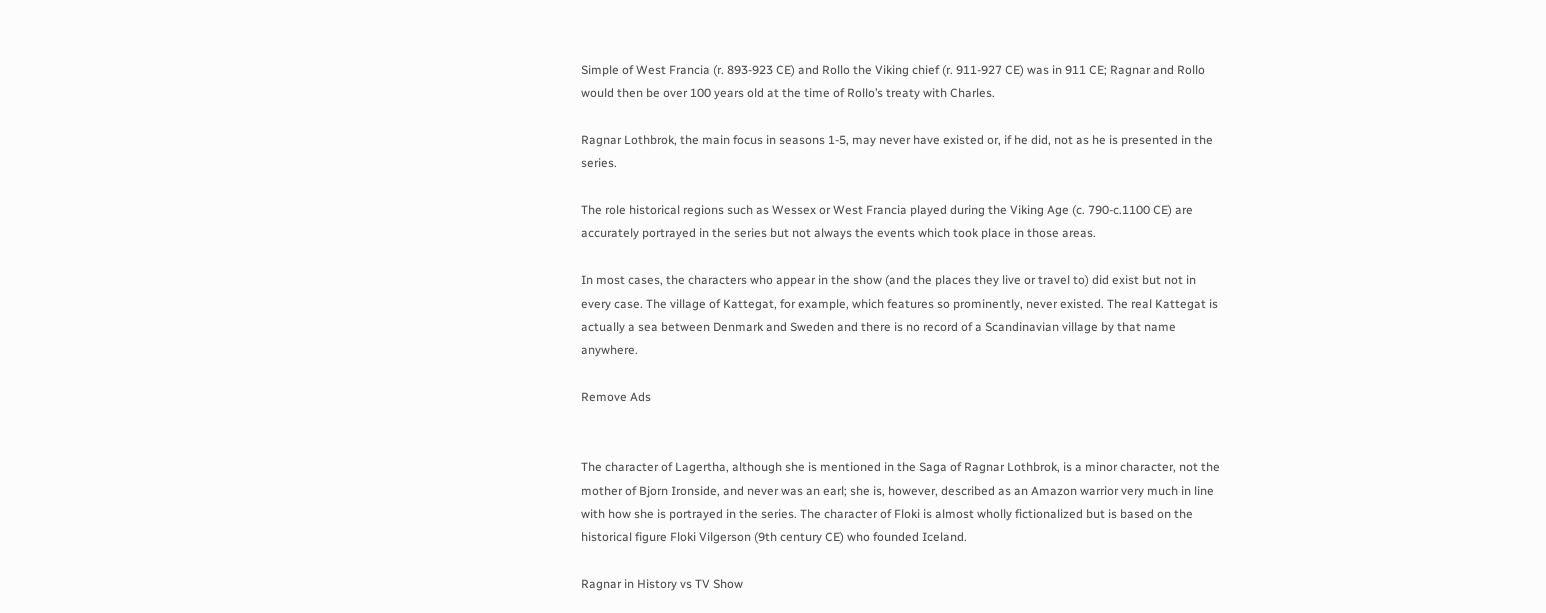Simple of West Francia (r. 893-923 CE) and Rollo the Viking chief (r. 911-927 CE) was in 911 CE; Ragnar and Rollo would then be over 100 years old at the time of Rollo’s treaty with Charles.

Ragnar Lothbrok, the main focus in seasons 1-5, may never have existed or, if he did, not as he is presented in the series.

The role historical regions such as Wessex or West Francia played during the Viking Age (c. 790-c.1100 CE) are accurately portrayed in the series but not always the events which took place in those areas.

In most cases, the characters who appear in the show (and the places they live or travel to) did exist but not in every case. The village of Kattegat, for example, which features so prominently, never existed. The real Kattegat is actually a sea between Denmark and Sweden and there is no record of a Scandinavian village by that name anywhere.

Remove Ads


The character of Lagertha, although she is mentioned in the Saga of Ragnar Lothbrok, is a minor character, not the mother of Bjorn Ironside, and never was an earl; she is, however, described as an Amazon warrior very much in line with how she is portrayed in the series. The character of Floki is almost wholly fictionalized but is based on the historical figure Floki Vilgerson (9th century CE) who founded Iceland.

Ragnar in History vs TV Show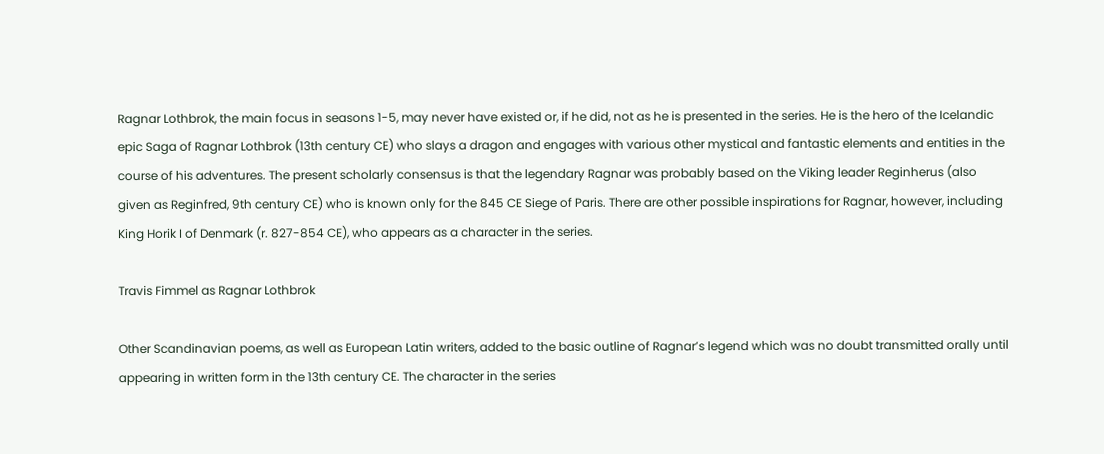Ragnar Lothbrok, the main focus in seasons 1-5, may never have existed or, if he did, not as he is presented in the series. He is the hero of the Icelandic epic Saga of Ragnar Lothbrok (13th century CE) who slays a dragon and engages with various other mystical and fantastic elements and entities in the course of his adventures. The present scholarly consensus is that the legendary Ragnar was probably based on the Viking leader Reginherus (also given as Reginfred, 9th century CE) who is known only for the 845 CE Siege of Paris. There are other possible inspirations for Ragnar, however, including King Horik I of Denmark (r. 827-854 CE), who appears as a character in the series.

Travis Fimmel as Ragnar Lothbrok

Other Scandinavian poems, as well as European Latin writers, added to the basic outline of Ragnar’s legend which was no doubt transmitted orally until appearing in written form in the 13th century CE. The character in the series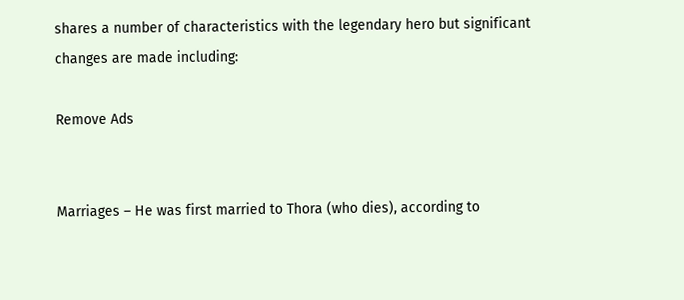shares a number of characteristics with the legendary hero but significant changes are made including:

Remove Ads


Marriages – He was first married to Thora (who dies), according to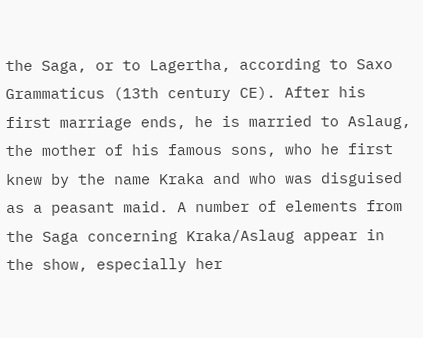the Saga, or to Lagertha, according to Saxo Grammaticus (13th century CE). After his first marriage ends, he is married to Aslaug, the mother of his famous sons, who he first knew by the name Kraka and who was disguised as a peasant maid. A number of elements from the Saga concerning Kraka/Aslaug appear in the show, especially her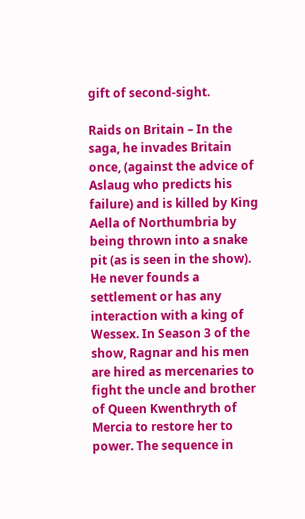gift of second-sight.

Raids on Britain – In the saga, he invades Britain once, (against the advice of Aslaug who predicts his failure) and is killed by King Aella of Northumbria by being thrown into a snake pit (as is seen in the show). He never founds a settlement or has any interaction with a king of Wessex. In Season 3 of the show, Ragnar and his men are hired as mercenaries to fight the uncle and brother of Queen Kwenthryth of Mercia to restore her to power. The sequence in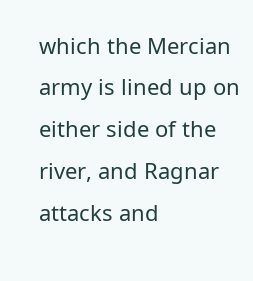which the Mercian army is lined up on either side of the river, and Ragnar attacks and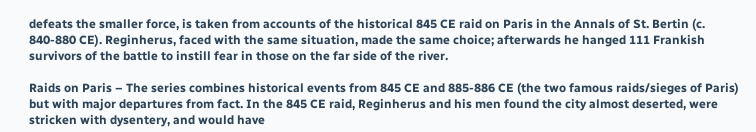defeats the smaller force, is taken from accounts of the historical 845 CE raid on Paris in the Annals of St. Bertin (c. 840-880 CE). Reginherus, faced with the same situation, made the same choice; afterwards he hanged 111 Frankish survivors of the battle to instill fear in those on the far side of the river.

Raids on Paris – The series combines historical events from 845 CE and 885-886 CE (the two famous raids/sieges of Paris) but with major departures from fact. In the 845 CE raid, Reginherus and his men found the city almost deserted, were stricken with dysentery, and would have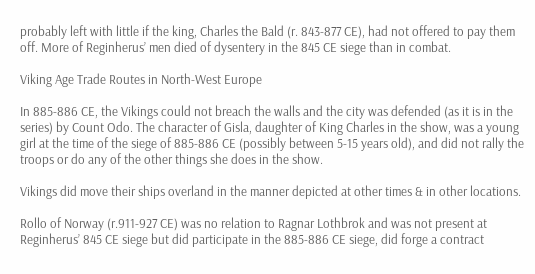probably left with little if the king, Charles the Bald (r. 843-877 CE), had not offered to pay them off. More of Reginherus’ men died of dysentery in the 845 CE siege than in combat.

Viking Age Trade Routes in North-West Europe

In 885-886 CE, the Vikings could not breach the walls and the city was defended (as it is in the series) by Count Odo. The character of Gisla, daughter of King Charles in the show, was a young girl at the time of the siege of 885-886 CE (possibly between 5-15 years old), and did not rally the troops or do any of the other things she does in the show.

Vikings did move their ships overland in the manner depicted at other times & in other locations.

Rollo of Norway (r.911-927 CE) was no relation to Ragnar Lothbrok and was not present at Reginherus’ 845 CE siege but did participate in the 885-886 CE siege, did forge a contract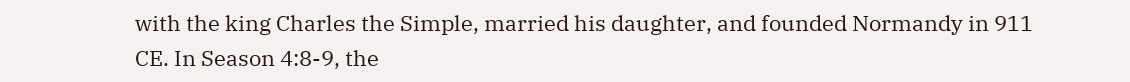with the king Charles the Simple, married his daughter, and founded Normandy in 911 CE. In Season 4:8-9, the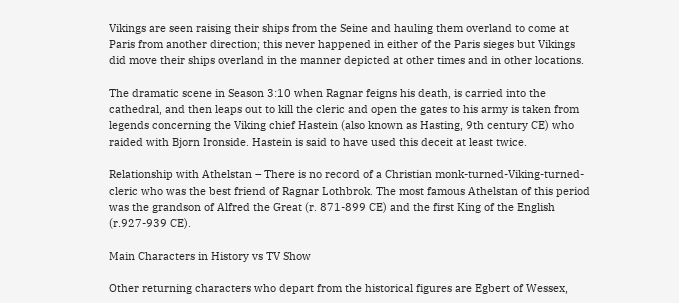Vikings are seen raising their ships from the Seine and hauling them overland to come at Paris from another direction; this never happened in either of the Paris sieges but Vikings did move their ships overland in the manner depicted at other times and in other locations.

The dramatic scene in Season 3:10 when Ragnar feigns his death, is carried into the cathedral, and then leaps out to kill the cleric and open the gates to his army is taken from legends concerning the Viking chief Hastein (also known as Hasting, 9th century CE) who raided with Bjorn Ironside. Hastein is said to have used this deceit at least twice.

Relationship with Athelstan – There is no record of a Christian monk-turned-Viking-turned-cleric who was the best friend of Ragnar Lothbrok. The most famous Athelstan of this period was the grandson of Alfred the Great (r. 871-899 CE) and the first King of the English (r.927-939 CE).

Main Characters in History vs TV Show

Other returning characters who depart from the historical figures are Egbert of Wessex,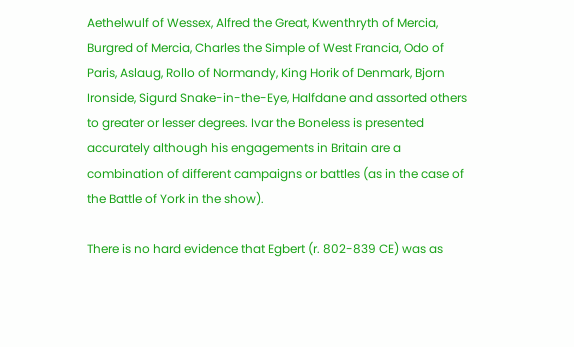Aethelwulf of Wessex, Alfred the Great, Kwenthryth of Mercia, Burgred of Mercia, Charles the Simple of West Francia, Odo of Paris, Aslaug, Rollo of Normandy, King Horik of Denmark, Bjorn Ironside, Sigurd Snake-in-the-Eye, Halfdane and assorted others to greater or lesser degrees. Ivar the Boneless is presented accurately although his engagements in Britain are a combination of different campaigns or battles (as in the case of the Battle of York in the show).

There is no hard evidence that Egbert (r. 802-839 CE) was as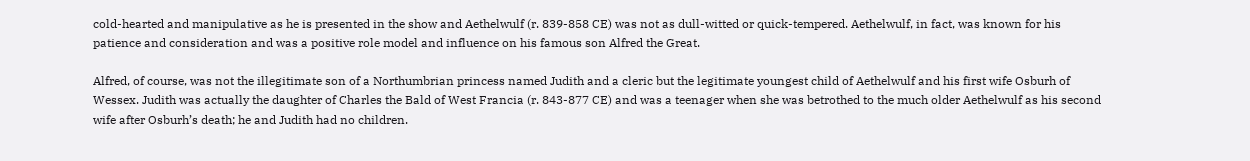cold-hearted and manipulative as he is presented in the show and Aethelwulf (r. 839-858 CE) was not as dull-witted or quick-tempered. Aethelwulf, in fact, was known for his patience and consideration and was a positive role model and influence on his famous son Alfred the Great.

Alfred, of course, was not the illegitimate son of a Northumbrian princess named Judith and a cleric but the legitimate youngest child of Aethelwulf and his first wife Osburh of Wessex. Judith was actually the daughter of Charles the Bald of West Francia (r. 843-877 CE) and was a teenager when she was betrothed to the much older Aethelwulf as his second wife after Osburh’s death; he and Judith had no children.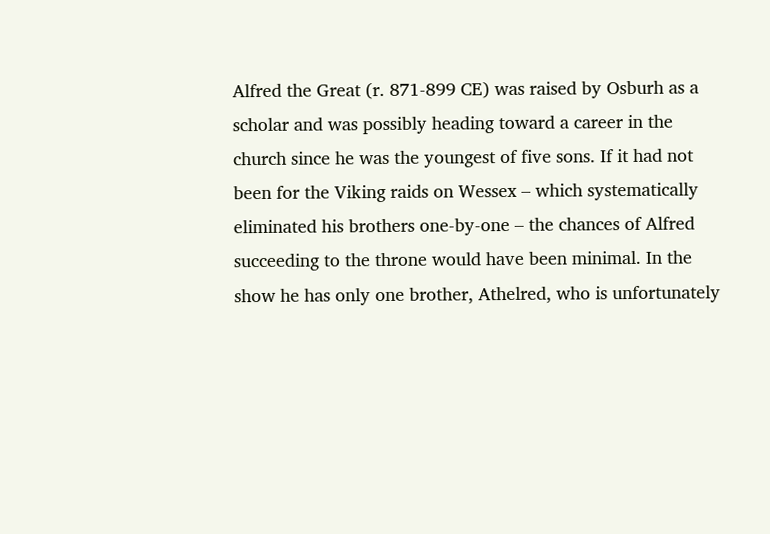Alfred the Great (r. 871-899 CE) was raised by Osburh as a scholar and was possibly heading toward a career in the church since he was the youngest of five sons. If it had not been for the Viking raids on Wessex – which systematically eliminated his brothers one-by-one – the chances of Alfred succeeding to the throne would have been minimal. In the show he has only one brother, Athelred, who is unfortunately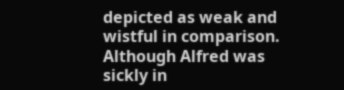depicted as weak and wistful in comparison. Although Alfred was sickly in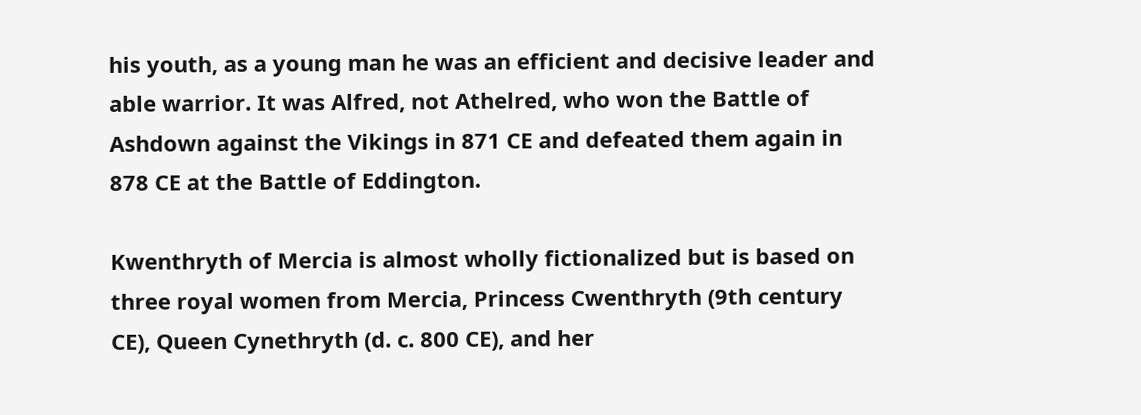his youth, as a young man he was an efficient and decisive leader and able warrior. It was Alfred, not Athelred, who won the Battle of Ashdown against the Vikings in 871 CE and defeated them again in 878 CE at the Battle of Eddington.

Kwenthryth of Mercia is almost wholly fictionalized but is based on three royal women from Mercia, Princess Cwenthryth (9th century CE), Queen Cynethryth (d. c. 800 CE), and her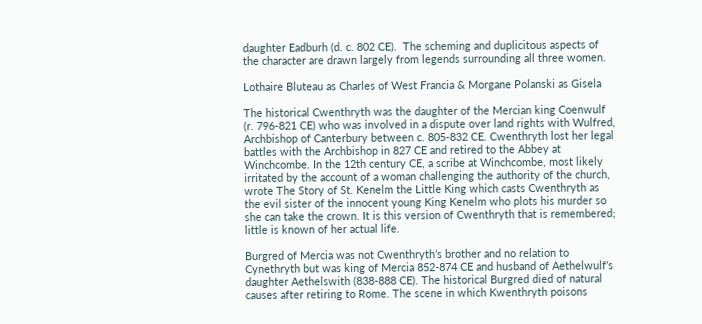daughter Eadburh (d. c. 802 CE).  The scheming and duplicitous aspects of the character are drawn largely from legends surrounding all three women.

Lothaire Bluteau as Charles of West Francia & Morgane Polanski as Gisela

The historical Cwenthryth was the daughter of the Mercian king Coenwulf (r. 796-821 CE) who was involved in a dispute over land rights with Wulfred, Archbishop of Canterbury between c. 805-832 CE. Cwenthryth lost her legal battles with the Archbishop in 827 CE and retired to the Abbey at Winchcombe. In the 12th century CE, a scribe at Winchcombe, most likely irritated by the account of a woman challenging the authority of the church, wrote The Story of St. Kenelm the Little King which casts Cwenthryth as the evil sister of the innocent young King Kenelm who plots his murder so she can take the crown. It is this version of Cwenthryth that is remembered; little is known of her actual life.

Burgred of Mercia was not Cwenthryth’s brother and no relation to Cynethryth but was king of Mercia 852-874 CE and husband of Aethelwulf’s daughter Aethelswith (838-888 CE). The historical Burgred died of natural causes after retiring to Rome. The scene in which Kwenthryth poisons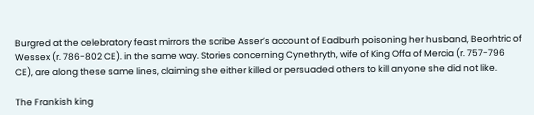Burgred at the celebratory feast mirrors the scribe Asser’s account of Eadburh poisoning her husband, Beorhtric of Wessex (r. 786-802 CE). in the same way. Stories concerning Cynethryth, wife of King Offa of Mercia (r. 757-796 CE), are along these same lines, claiming she either killed or persuaded others to kill anyone she did not like.

The Frankish king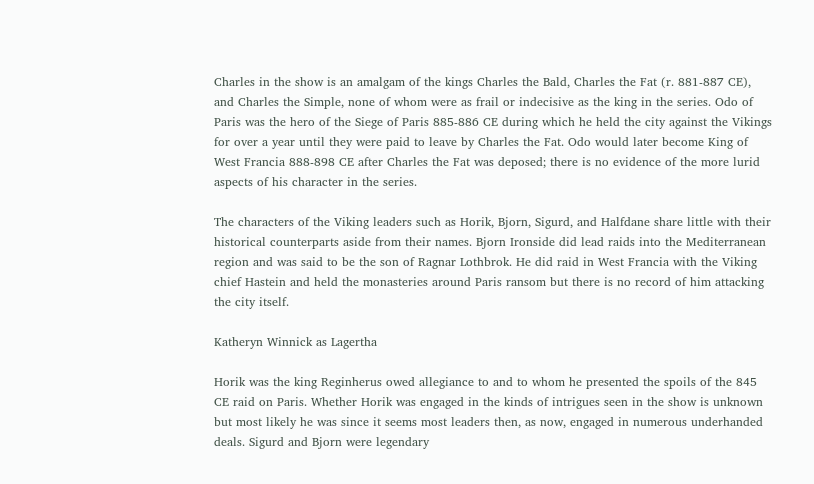Charles in the show is an amalgam of the kings Charles the Bald, Charles the Fat (r. 881-887 CE), and Charles the Simple, none of whom were as frail or indecisive as the king in the series. Odo of Paris was the hero of the Siege of Paris 885-886 CE during which he held the city against the Vikings for over a year until they were paid to leave by Charles the Fat. Odo would later become King of West Francia 888-898 CE after Charles the Fat was deposed; there is no evidence of the more lurid aspects of his character in the series.

The characters of the Viking leaders such as Horik, Bjorn, Sigurd, and Halfdane share little with their historical counterparts aside from their names. Bjorn Ironside did lead raids into the Mediterranean region and was said to be the son of Ragnar Lothbrok. He did raid in West Francia with the Viking chief Hastein and held the monasteries around Paris ransom but there is no record of him attacking the city itself.

Katheryn Winnick as Lagertha

Horik was the king Reginherus owed allegiance to and to whom he presented the spoils of the 845 CE raid on Paris. Whether Horik was engaged in the kinds of intrigues seen in the show is unknown but most likely he was since it seems most leaders then, as now, engaged in numerous underhanded deals. Sigurd and Bjorn were legendary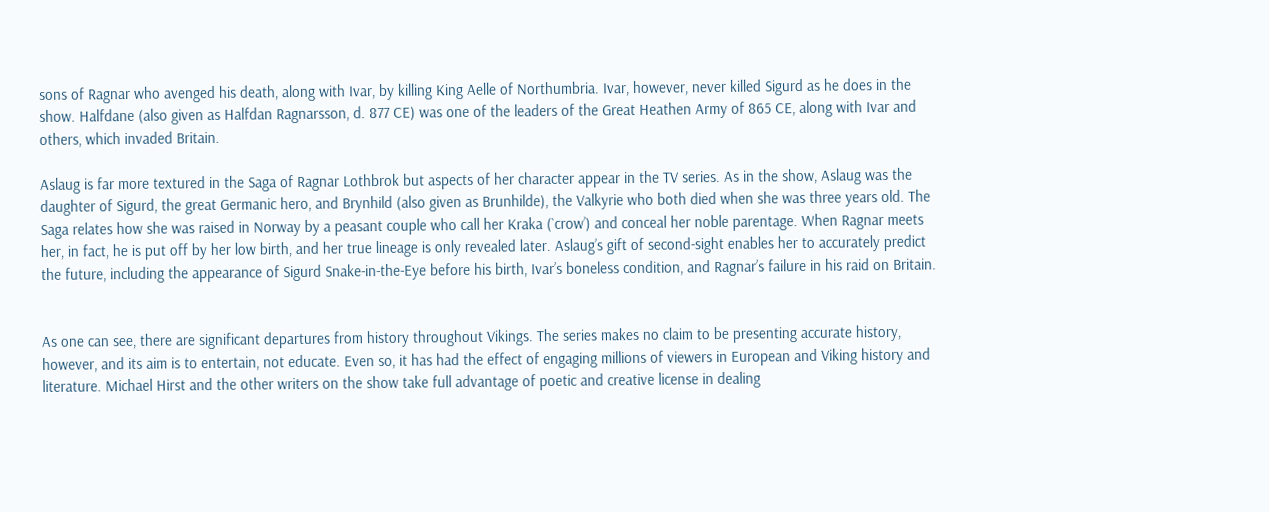sons of Ragnar who avenged his death, along with Ivar, by killing King Aelle of Northumbria. Ivar, however, never killed Sigurd as he does in the show. Halfdane (also given as Halfdan Ragnarsson, d. 877 CE) was one of the leaders of the Great Heathen Army of 865 CE, along with Ivar and others, which invaded Britain.

Aslaug is far more textured in the Saga of Ragnar Lothbrok but aspects of her character appear in the TV series. As in the show, Aslaug was the daughter of Sigurd, the great Germanic hero, and Brynhild (also given as Brunhilde), the Valkyrie who both died when she was three years old. The Saga relates how she was raised in Norway by a peasant couple who call her Kraka (`crow’) and conceal her noble parentage. When Ragnar meets her, in fact, he is put off by her low birth, and her true lineage is only revealed later. Aslaug’s gift of second-sight enables her to accurately predict the future, including the appearance of Sigurd Snake-in-the-Eye before his birth, Ivar’s boneless condition, and Ragnar’s failure in his raid on Britain.


As one can see, there are significant departures from history throughout Vikings. The series makes no claim to be presenting accurate history, however, and its aim is to entertain, not educate. Even so, it has had the effect of engaging millions of viewers in European and Viking history and literature. Michael Hirst and the other writers on the show take full advantage of poetic and creative license in dealing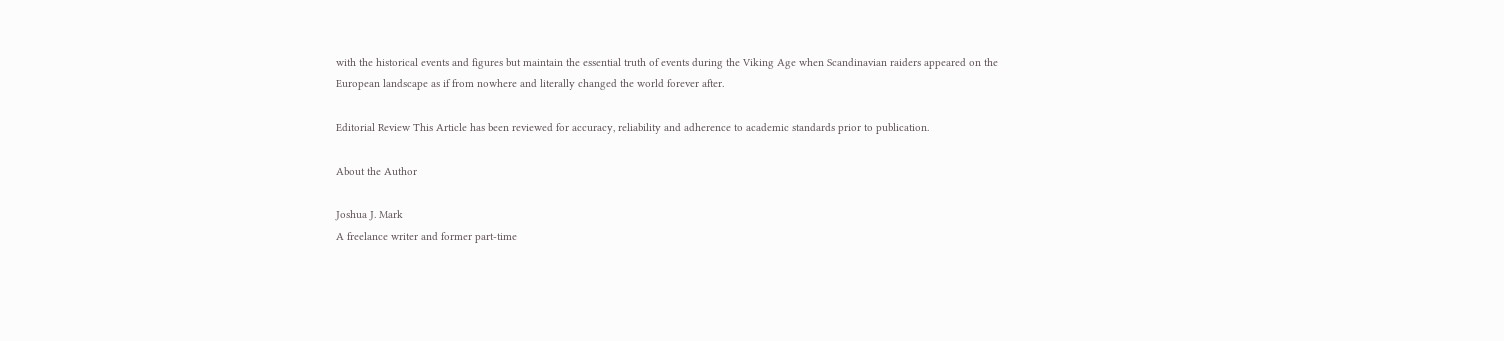with the historical events and figures but maintain the essential truth of events during the Viking Age when Scandinavian raiders appeared on the European landscape as if from nowhere and literally changed the world forever after.

Editorial Review This Article has been reviewed for accuracy, reliability and adherence to academic standards prior to publication.

About the Author

Joshua J. Mark
A freelance writer and former part-time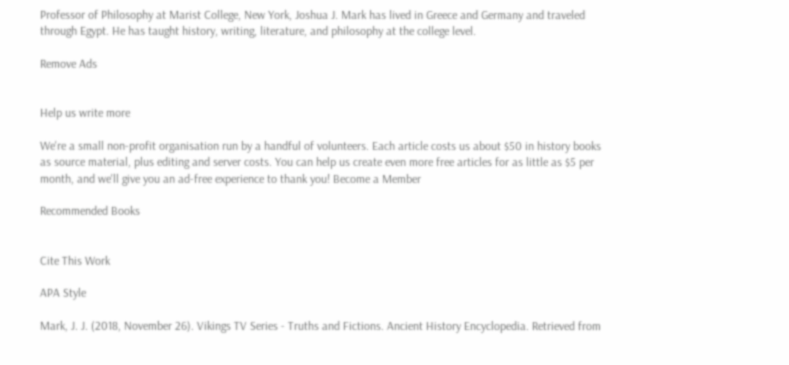Professor of Philosophy at Marist College, New York, Joshua J. Mark has lived in Greece and Germany and traveled through Egypt. He has taught history, writing, literature, and philosophy at the college level.

Remove Ads


Help us write more

We're a small non-profit organisation run by a handful of volunteers. Each article costs us about $50 in history books as source material, plus editing and server costs. You can help us create even more free articles for as little as $5 per month, and we'll give you an ad-free experience to thank you! Become a Member

Recommended Books


Cite This Work

APA Style

Mark, J. J. (2018, November 26). Vikings TV Series - Truths and Fictions. Ancient History Encyclopedia. Retrieved from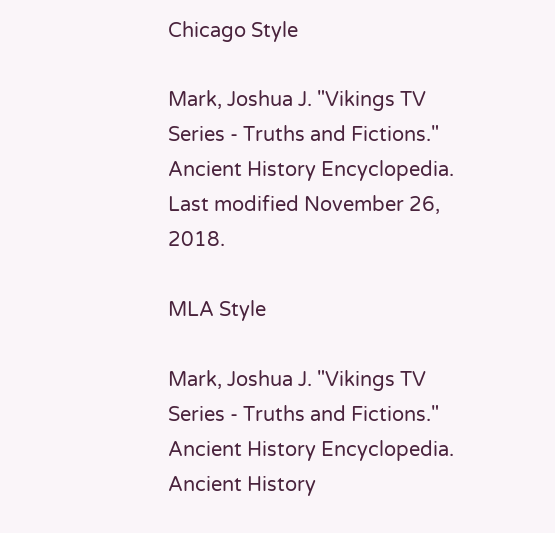Chicago Style

Mark, Joshua J. "Vikings TV Series - Truths and Fictions." Ancient History Encyclopedia. Last modified November 26, 2018.

MLA Style

Mark, Joshua J. "Vikings TV Series - Truths and Fictions." Ancient History Encyclopedia. Ancient History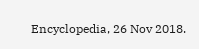Encyclopedia, 26 Nov 2018.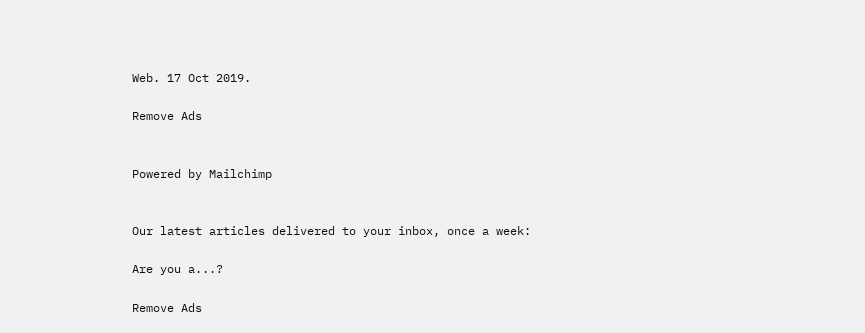Web. 17 Oct 2019.

Remove Ads


Powered by Mailchimp


Our latest articles delivered to your inbox, once a week:

Are you a...?

Remove Ads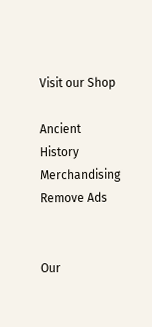Visit our Shop

Ancient History Merchandising
Remove Ads


Our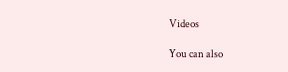Videos

You can also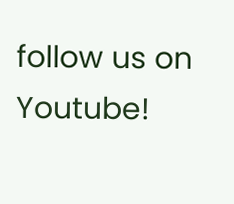follow us on Youtube!